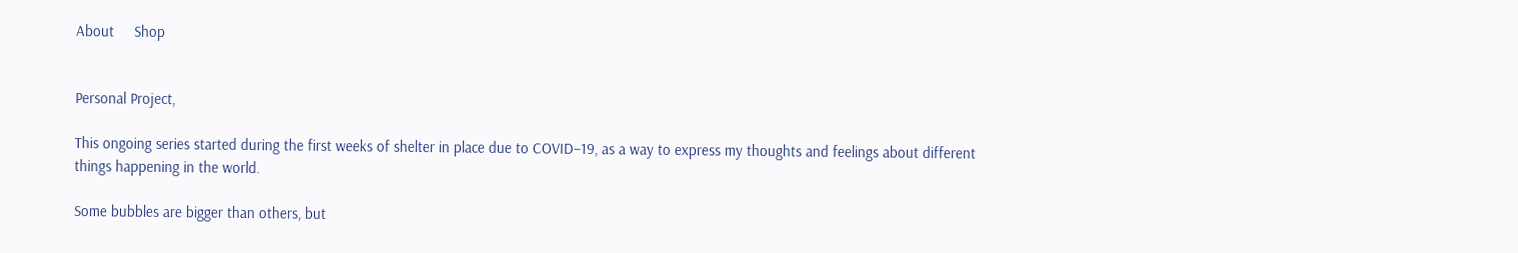About     Shop


Personal Project,

This ongoing series started during the first weeks of shelter in place due to COVID–19, as a way to express my thoughts and feelings about different things happening in the world.

Some bubbles are bigger than others, but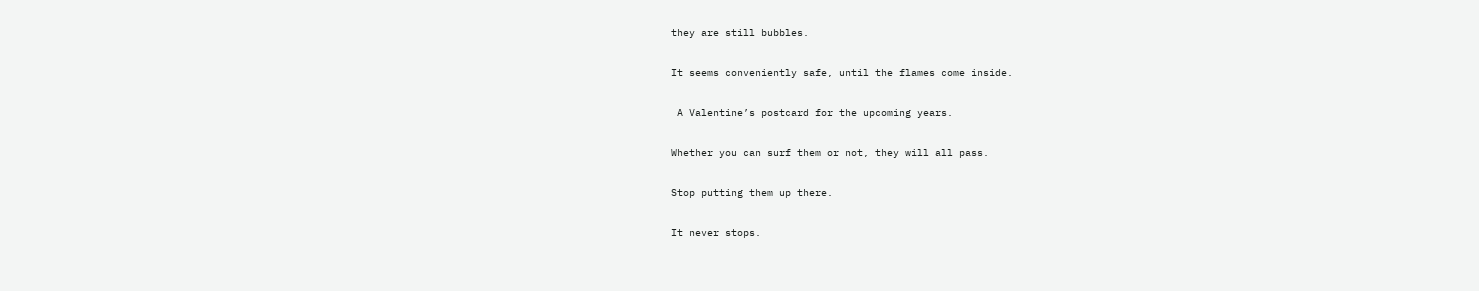they are still bubbles.

It seems conveniently safe, until the flames come inside.

 A Valentine’s postcard for the upcoming years.

Whether you can surf them or not, they will all pass.

Stop putting them up there.

It never stops.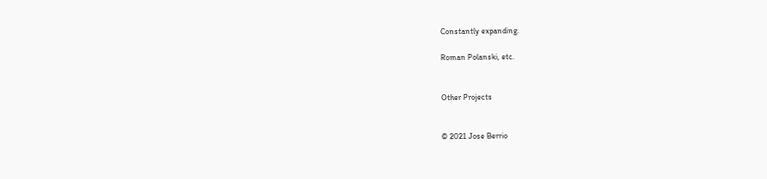Constantly expanding.

Roman Polanski, etc.


Other Projects


© 2021 Jose Berrio